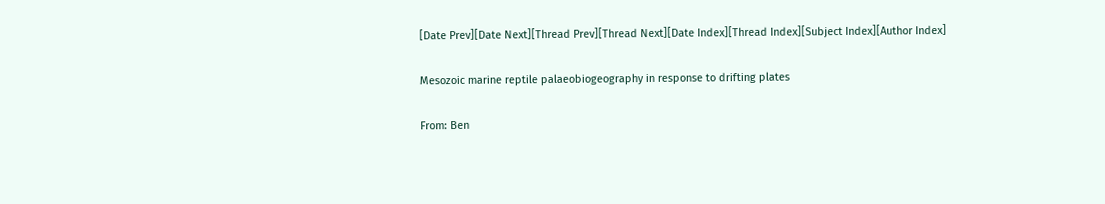[Date Prev][Date Next][Thread Prev][Thread Next][Date Index][Thread Index][Subject Index][Author Index]

Mesozoic marine reptile palaeobiogeography in response to drifting plates

From: Ben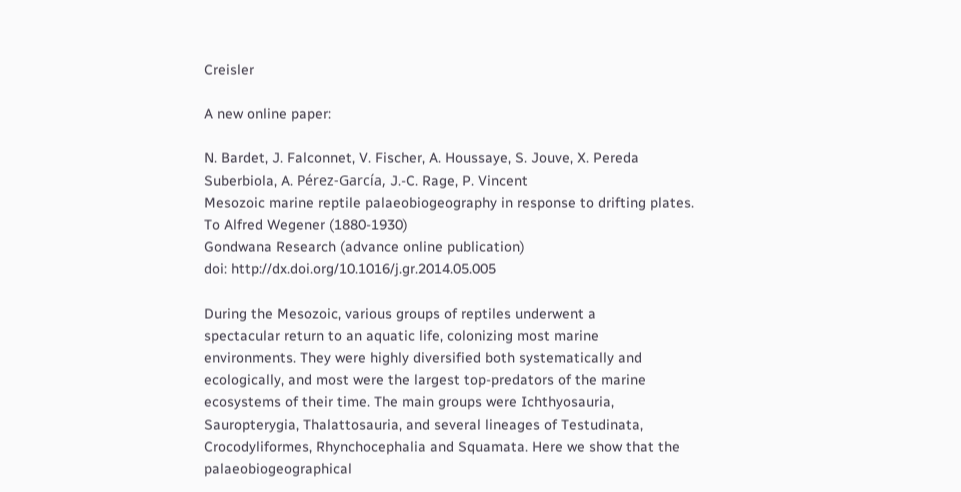Creisler

A new online paper:

N. Bardet, J. Falconnet, V. Fischer, A. Houssaye, S. Jouve, X. Pereda
Suberbiola, A. Pérez-García, J.-C. Rage, P. Vincent
Mesozoic marine reptile palaeobiogeography in response to drifting plates.
To Alfred Wegener (1880-1930)
Gondwana Research (advance online publication)
doi: http://dx.doi.org/10.1016/j.gr.2014.05.005

During the Mesozoic, various groups of reptiles underwent a
spectacular return to an aquatic life, colonizing most marine
environments. They were highly diversified both systematically and
ecologically, and most were the largest top-predators of the marine
ecosystems of their time. The main groups were Ichthyosauria,
Sauropterygia, Thalattosauria, and several lineages of Testudinata,
Crocodyliformes, Rhynchocephalia and Squamata. Here we show that the
palaeobiogeographical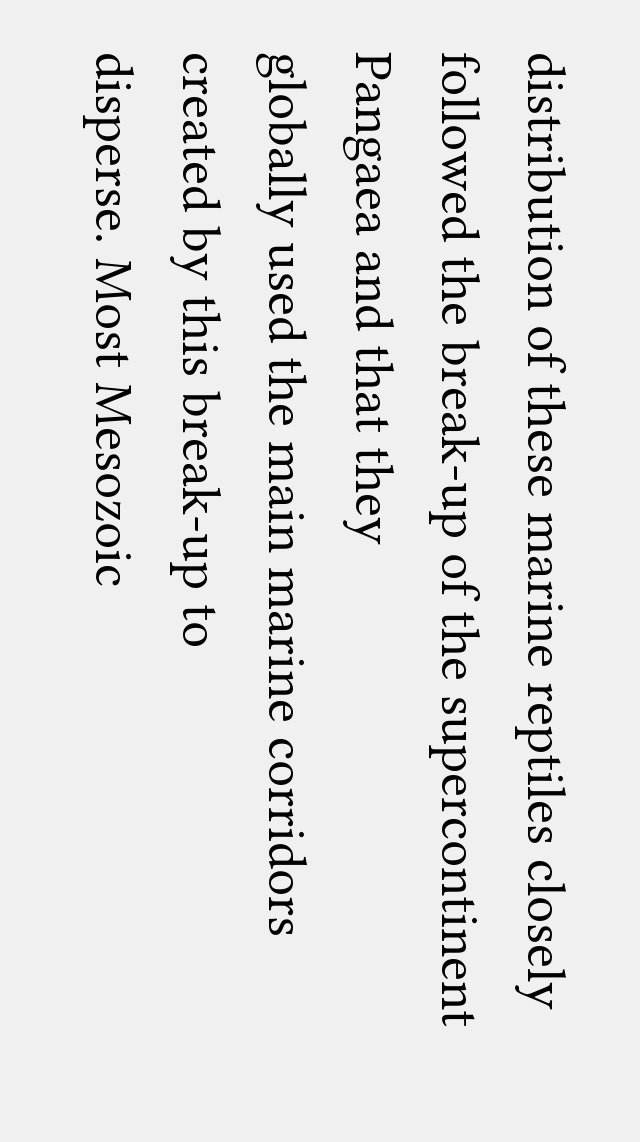distribution of these marine reptiles closely
followed the break-up of the supercontinent Pangaea and that they
globally used the main marine corridors created by this break-up to
disperse. Most Mesozoic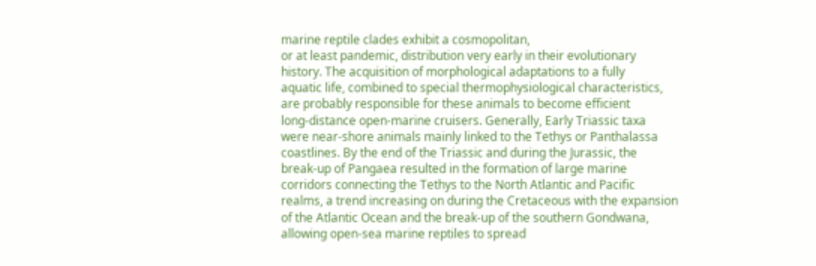marine reptile clades exhibit a cosmopolitan,
or at least pandemic, distribution very early in their evolutionary
history. The acquisition of morphological adaptations to a fully
aquatic life, combined to special thermophysiological characteristics,
are probably responsible for these animals to become efficient
long-distance open-marine cruisers. Generally, Early Triassic taxa
were near-shore animals mainly linked to the Tethys or Panthalassa
coastlines. By the end of the Triassic and during the Jurassic, the
break-up of Pangaea resulted in the formation of large marine
corridors connecting the Tethys to the North Atlantic and Pacific
realms, a trend increasing on during the Cretaceous with the expansion
of the Atlantic Ocean and the break-up of the southern Gondwana,
allowing open-sea marine reptiles to spread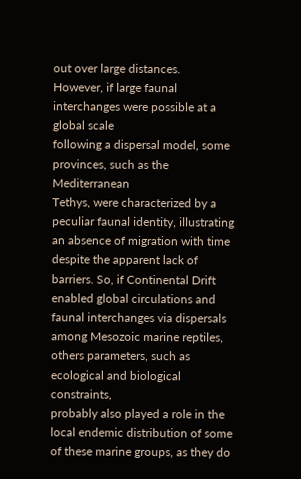out over large distances.
However, if large faunal interchanges were possible at a global scale
following a dispersal model, some provinces, such as the Mediterranean
Tethys, were characterized by a peculiar faunal identity, illustrating
an absence of migration with time despite the apparent lack of
barriers. So, if Continental Drift enabled global circulations and
faunal interchanges via dispersals among Mesozoic marine reptiles,
others parameters, such as ecological and biological constraints,
probably also played a role in the local endemic distribution of some
of these marine groups, as they do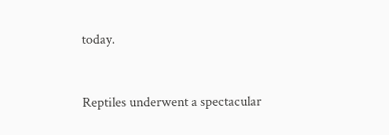today.


Reptiles underwent a spectacular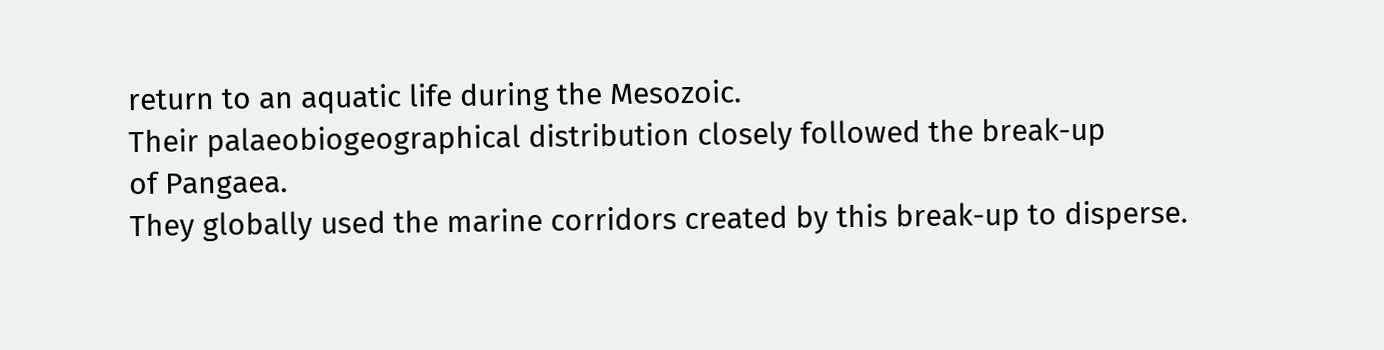return to an aquatic life during the Mesozoic.
Their palaeobiogeographical distribution closely followed the break-up
of Pangaea.
They globally used the marine corridors created by this break-up to disperse.